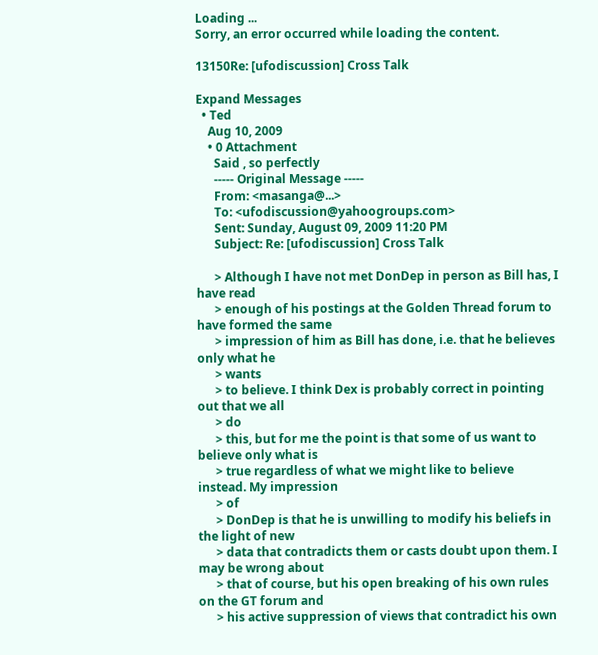Loading ...
Sorry, an error occurred while loading the content.

13150Re: [ufodiscussion] Cross Talk

Expand Messages
  • Ted
    Aug 10, 2009
    • 0 Attachment
      Said , so perfectly
      ----- Original Message -----
      From: <masanga@...>
      To: <ufodiscussion@yahoogroups.com>
      Sent: Sunday, August 09, 2009 11:20 PM
      Subject: Re: [ufodiscussion] Cross Talk

      > Although I have not met DonDep in person as Bill has, I have read
      > enough of his postings at the Golden Thread forum to have formed the same
      > impression of him as Bill has done, i.e. that he believes only what he
      > wants
      > to believe. I think Dex is probably correct in pointing out that we all
      > do
      > this, but for me the point is that some of us want to believe only what is
      > true regardless of what we might like to believe instead. My impression
      > of
      > DonDep is that he is unwilling to modify his beliefs in the light of new
      > data that contradicts them or casts doubt upon them. I may be wrong about
      > that of course, but his open breaking of his own rules on the GT forum and
      > his active suppression of views that contradict his own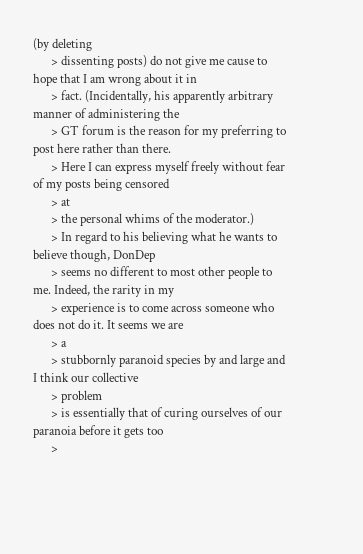(by deleting
      > dissenting posts) do not give me cause to hope that I am wrong about it in
      > fact. (Incidentally, his apparently arbitrary manner of administering the
      > GT forum is the reason for my preferring to post here rather than there.
      > Here I can express myself freely without fear of my posts being censored
      > at
      > the personal whims of the moderator.)
      > In regard to his believing what he wants to believe though, DonDep
      > seems no different to most other people to me. Indeed, the rarity in my
      > experience is to come across someone who does not do it. It seems we are
      > a
      > stubbornly paranoid species by and large and I think our collective
      > problem
      > is essentially that of curing ourselves of our paranoia before it gets too
      >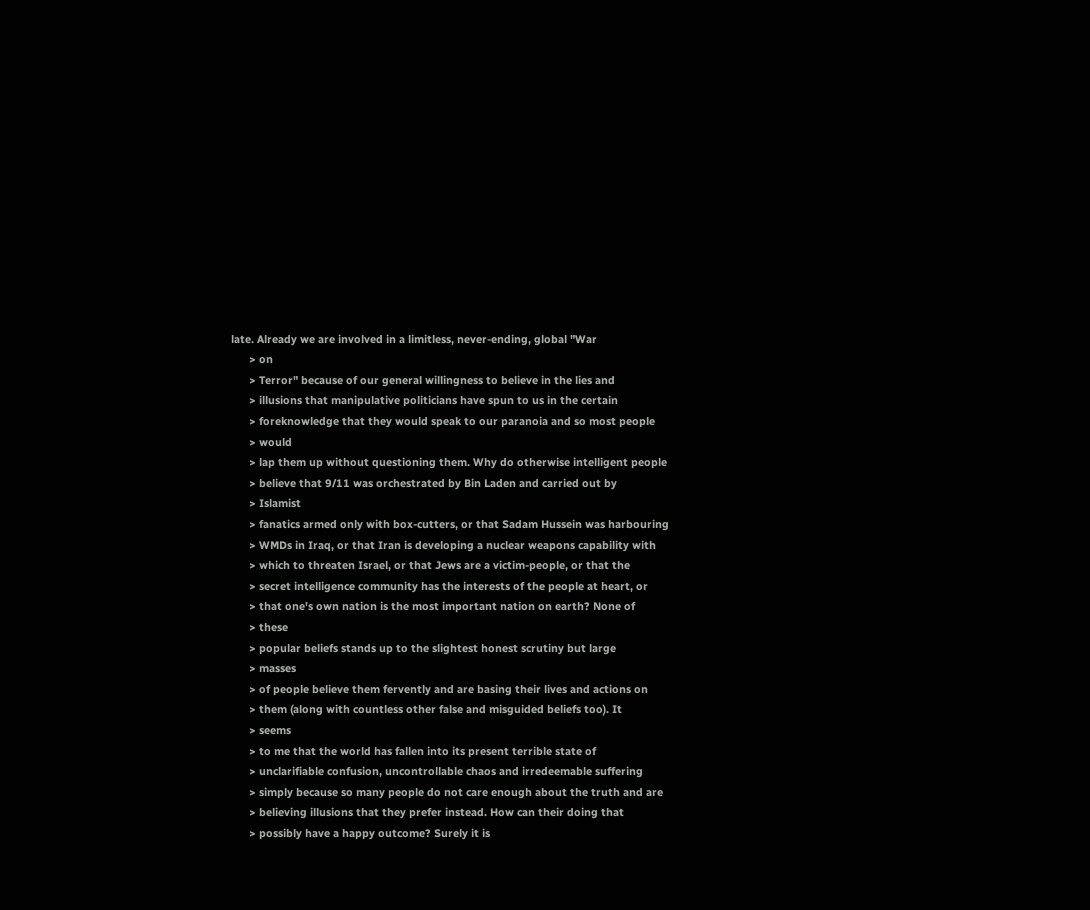late. Already we are involved in a limitless, never-ending, global "War
      > on
      > Terror" because of our general willingness to believe in the lies and
      > illusions that manipulative politicians have spun to us in the certain
      > foreknowledge that they would speak to our paranoia and so most people
      > would
      > lap them up without questioning them. Why do otherwise intelligent people
      > believe that 9/11 was orchestrated by Bin Laden and carried out by
      > Islamist
      > fanatics armed only with box-cutters, or that Sadam Hussein was harbouring
      > WMDs in Iraq, or that Iran is developing a nuclear weapons capability with
      > which to threaten Israel, or that Jews are a victim-people, or that the
      > secret intelligence community has the interests of the people at heart, or
      > that one's own nation is the most important nation on earth? None of
      > these
      > popular beliefs stands up to the slightest honest scrutiny but large
      > masses
      > of people believe them fervently and are basing their lives and actions on
      > them (along with countless other false and misguided beliefs too). It
      > seems
      > to me that the world has fallen into its present terrible state of
      > unclarifiable confusion, uncontrollable chaos and irredeemable suffering
      > simply because so many people do not care enough about the truth and are
      > believing illusions that they prefer instead. How can their doing that
      > possibly have a happy outcome? Surely it is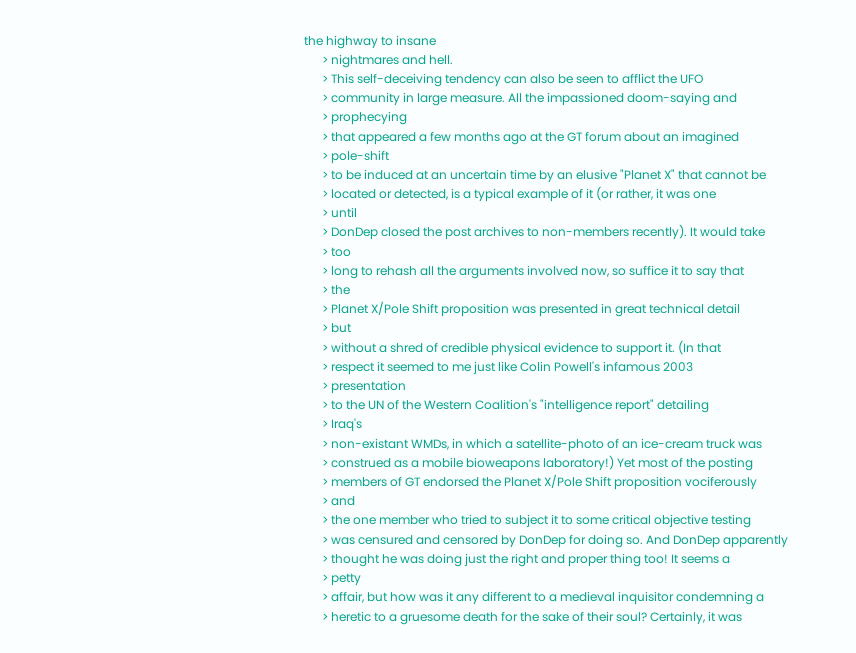the highway to insane
      > nightmares and hell.
      > This self-deceiving tendency can also be seen to afflict the UFO
      > community in large measure. All the impassioned doom-saying and
      > prophecying
      > that appeared a few months ago at the GT forum about an imagined
      > pole-shift
      > to be induced at an uncertain time by an elusive "Planet X" that cannot be
      > located or detected, is a typical example of it (or rather, it was one
      > until
      > DonDep closed the post archives to non-members recently). It would take
      > too
      > long to rehash all the arguments involved now, so suffice it to say that
      > the
      > Planet X/Pole Shift proposition was presented in great technical detail
      > but
      > without a shred of credible physical evidence to support it. (In that
      > respect it seemed to me just like Colin Powell's infamous 2003
      > presentation
      > to the UN of the Western Coalition's "intelligence report" detailing
      > Iraq's
      > non-existant WMDs, in which a satellite-photo of an ice-cream truck was
      > construed as a mobile bioweapons laboratory!) Yet most of the posting
      > members of GT endorsed the Planet X/Pole Shift proposition vociferously
      > and
      > the one member who tried to subject it to some critical objective testing
      > was censured and censored by DonDep for doing so. And DonDep apparently
      > thought he was doing just the right and proper thing too! It seems a
      > petty
      > affair, but how was it any different to a medieval inquisitor condemning a
      > heretic to a gruesome death for the sake of their soul? Certainly, it was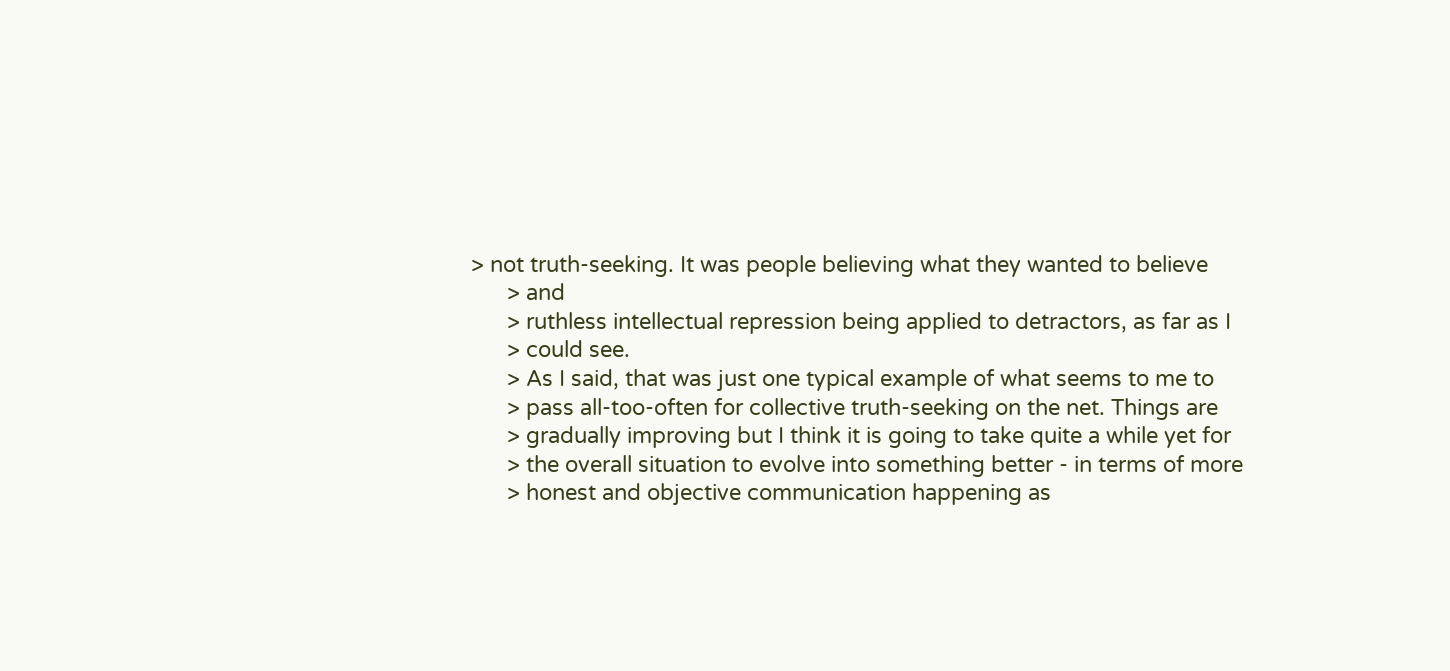> not truth-seeking. It was people believing what they wanted to believe
      > and
      > ruthless intellectual repression being applied to detractors, as far as I
      > could see.
      > As I said, that was just one typical example of what seems to me to
      > pass all-too-often for collective truth-seeking on the net. Things are
      > gradually improving but I think it is going to take quite a while yet for
      > the overall situation to evolve into something better - in terms of more
      > honest and objective communication happening as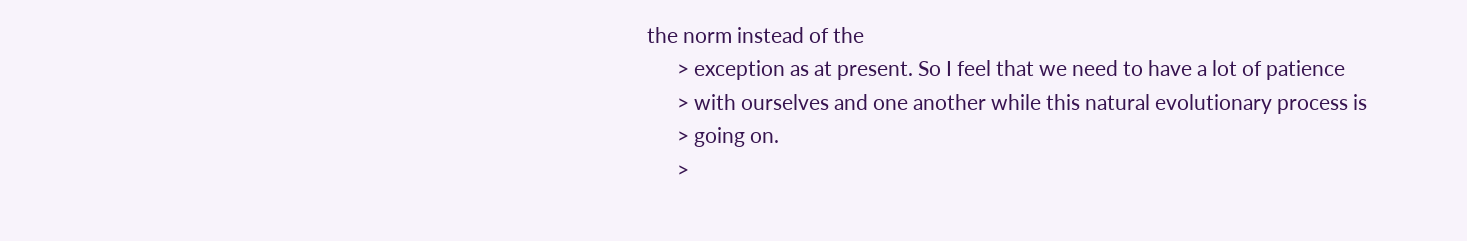the norm instead of the
      > exception as at present. So I feel that we need to have a lot of patience
      > with ourselves and one another while this natural evolutionary process is
      > going on.
      >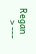Regan
      > ---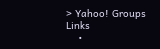> Yahoo! Groups Links
    •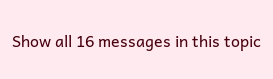Show all 16 messages in this topic